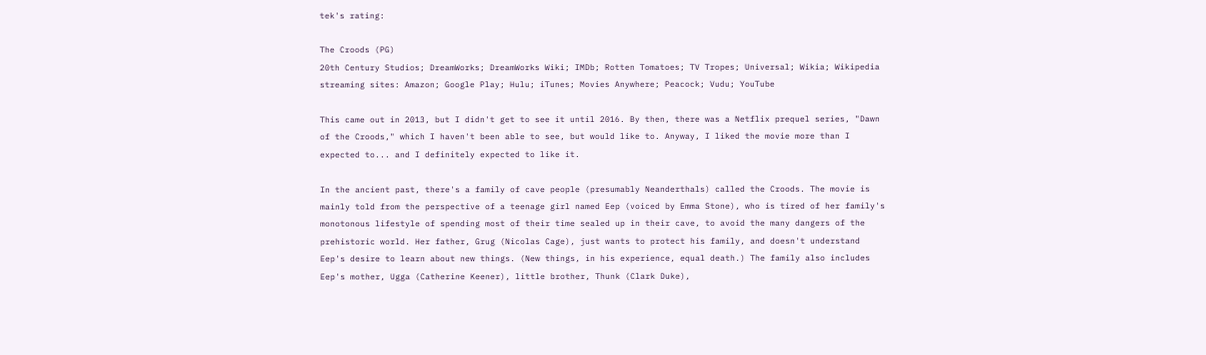tek's rating:

The Croods (PG)
20th Century Studios; DreamWorks; DreamWorks Wiki; IMDb; Rotten Tomatoes; TV Tropes; Universal; Wikia; Wikipedia
streaming sites: Amazon; Google Play; Hulu; iTunes; Movies Anywhere; Peacock; Vudu; YouTube

This came out in 2013, but I didn't get to see it until 2016. By then, there was a Netflix prequel series, "Dawn of the Croods," which I haven't been able to see, but would like to. Anyway, I liked the movie more than I expected to... and I definitely expected to like it.

In the ancient past, there's a family of cave people (presumably Neanderthals) called the Croods. The movie is mainly told from the perspective of a teenage girl named Eep (voiced by Emma Stone), who is tired of her family's monotonous lifestyle of spending most of their time sealed up in their cave, to avoid the many dangers of the prehistoric world. Her father, Grug (Nicolas Cage), just wants to protect his family, and doesn't understand Eep's desire to learn about new things. (New things, in his experience, equal death.) The family also includes Eep's mother, Ugga (Catherine Keener), little brother, Thunk (Clark Duke),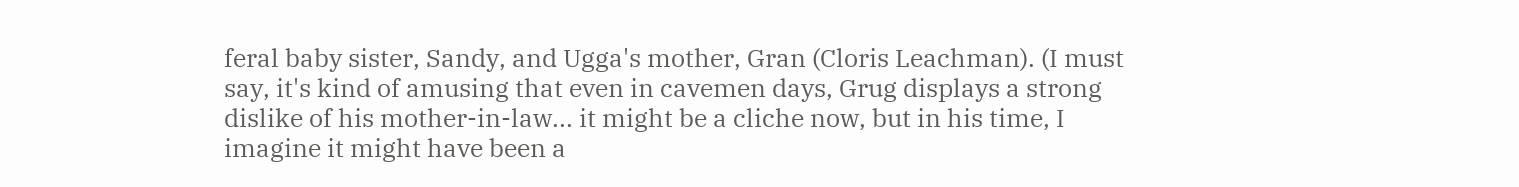feral baby sister, Sandy, and Ugga's mother, Gran (Cloris Leachman). (I must say, it's kind of amusing that even in cavemen days, Grug displays a strong dislike of his mother-in-law... it might be a cliche now, but in his time, I imagine it might have been a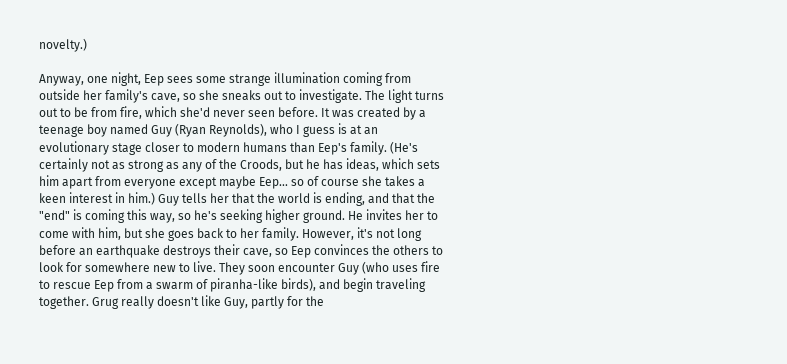novelty.)

Anyway, one night, Eep sees some strange illumination coming from outside her family's cave, so she sneaks out to investigate. The light turns out to be from fire, which she'd never seen before. It was created by a teenage boy named Guy (Ryan Reynolds), who I guess is at an evolutionary stage closer to modern humans than Eep's family. (He's certainly not as strong as any of the Croods, but he has ideas, which sets him apart from everyone except maybe Eep... so of course she takes a keen interest in him.) Guy tells her that the world is ending, and that the "end" is coming this way, so he's seeking higher ground. He invites her to come with him, but she goes back to her family. However, it's not long before an earthquake destroys their cave, so Eep convinces the others to look for somewhere new to live. They soon encounter Guy (who uses fire to rescue Eep from a swarm of piranha-like birds), and begin traveling together. Grug really doesn't like Guy, partly for the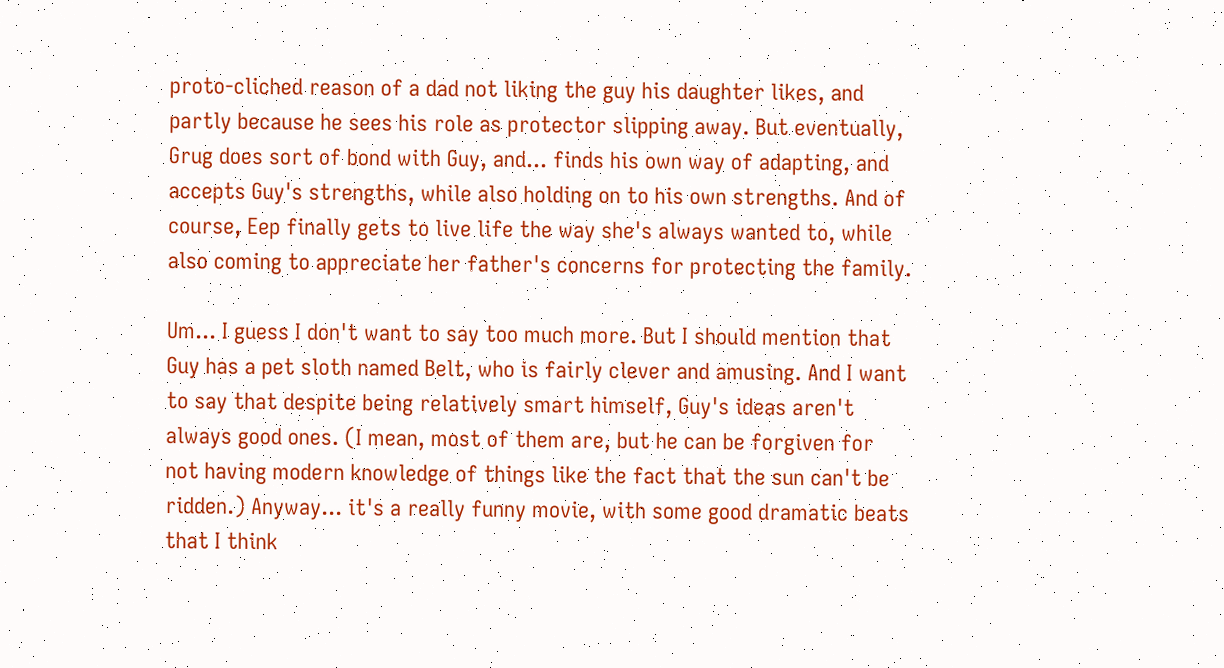proto-cliched reason of a dad not liking the guy his daughter likes, and partly because he sees his role as protector slipping away. But eventually, Grug does sort of bond with Guy, and... finds his own way of adapting, and accepts Guy's strengths, while also holding on to his own strengths. And of course, Eep finally gets to live life the way she's always wanted to, while also coming to appreciate her father's concerns for protecting the family.

Um... I guess I don't want to say too much more. But I should mention that Guy has a pet sloth named Belt, who is fairly clever and amusing. And I want to say that despite being relatively smart himself, Guy's ideas aren't always good ones. (I mean, most of them are, but he can be forgiven for not having modern knowledge of things like the fact that the sun can't be ridden.) Anyway... it's a really funny movie, with some good dramatic beats that I think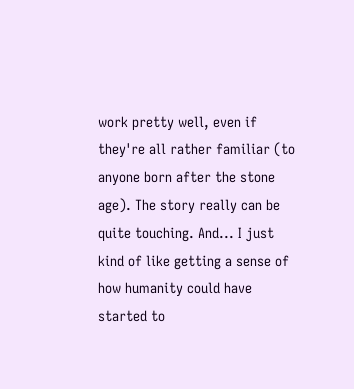work pretty well, even if they're all rather familiar (to anyone born after the stone age). The story really can be quite touching. And... I just kind of like getting a sense of how humanity could have started to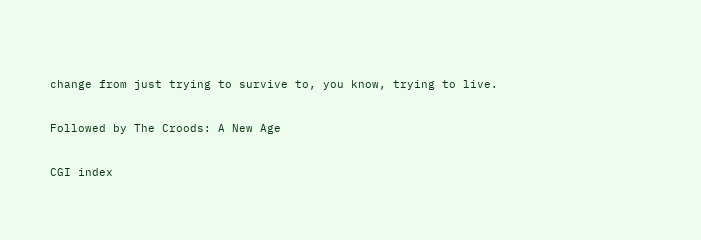change from just trying to survive to, you know, trying to live.

Followed by The Croods: A New Age

CGI index